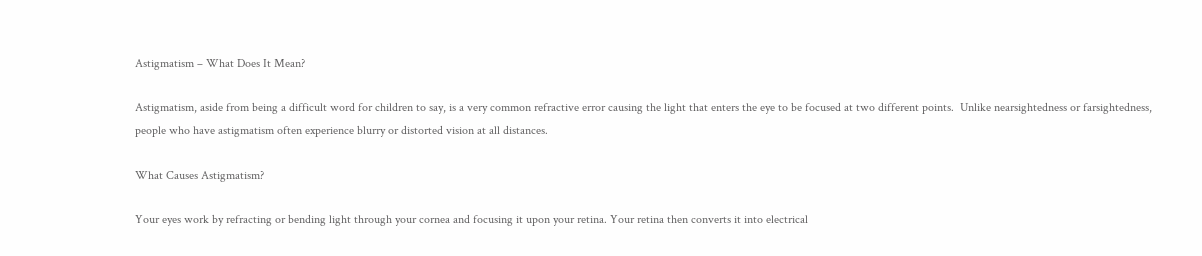Astigmatism – What Does It Mean?

Astigmatism, aside from being a difficult word for children to say, is a very common refractive error causing the light that enters the eye to be focused at two different points.  Unlike nearsightedness or farsightedness, people who have astigmatism often experience blurry or distorted vision at all distances.

What Causes Astigmatism?

Your eyes work by refracting or bending light through your cornea and focusing it upon your retina. Your retina then converts it into electrical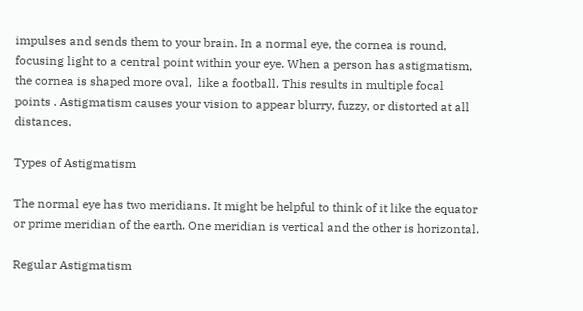impulses and sends them to your brain. In a normal eye, the cornea is round, focusing light to a central point within your eye. When a person has astigmatism, the cornea is shaped more oval,  like a football. This results in multiple focal points . Astigmatism causes your vision to appear blurry, fuzzy, or distorted at all distances.

Types of Astigmatism

The normal eye has two meridians. It might be helpful to think of it like the equator or prime meridian of the earth. One meridian is vertical and the other is horizontal.

Regular Astigmatism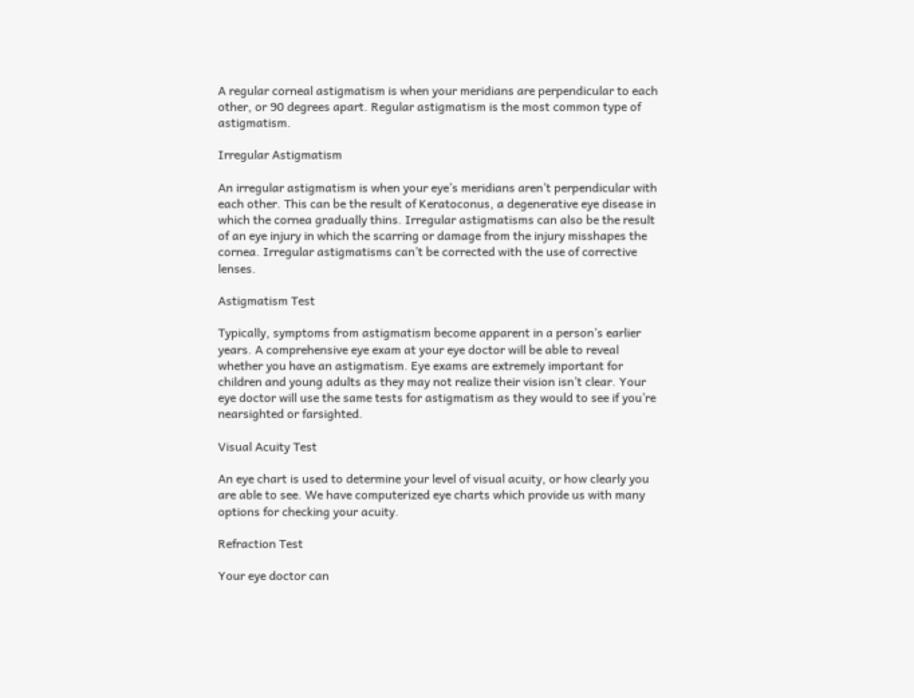A regular corneal astigmatism is when your meridians are perpendicular to each other, or 90 degrees apart. Regular astigmatism is the most common type of astigmatism.

Irregular Astigmatism

An irregular astigmatism is when your eye’s meridians aren’t perpendicular with each other. This can be the result of Keratoconus, a degenerative eye disease in which the cornea gradually thins. Irregular astigmatisms can also be the result of an eye injury in which the scarring or damage from the injury misshapes the cornea. Irregular astigmatisms can’t be corrected with the use of corrective lenses.

Astigmatism Test

Typically, symptoms from astigmatism become apparent in a person’s earlier years. A comprehensive eye exam at your eye doctor will be able to reveal whether you have an astigmatism. Eye exams are extremely important for children and young adults as they may not realize their vision isn’t clear. Your eye doctor will use the same tests for astigmatism as they would to see if you’re nearsighted or farsighted.

Visual Acuity Test

An eye chart is used to determine your level of visual acuity, or how clearly you are able to see. We have computerized eye charts which provide us with many options for checking your acuity.

Refraction Test

Your eye doctor can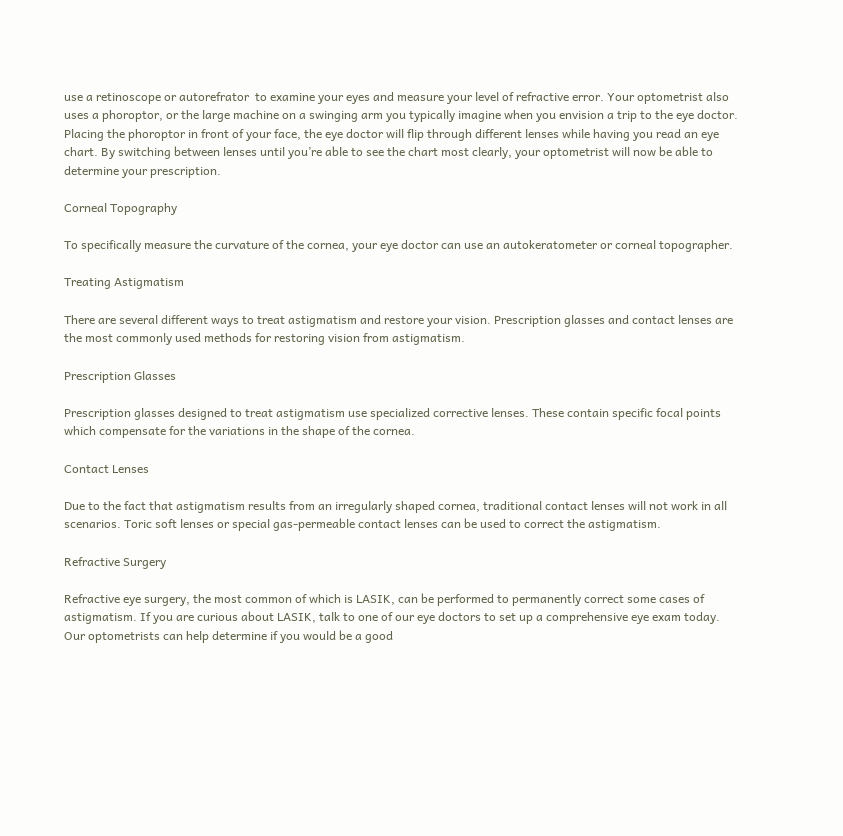use a retinoscope or autorefrator  to examine your eyes and measure your level of refractive error. Your optometrist also uses a phoroptor, or the large machine on a swinging arm you typically imagine when you envision a trip to the eye doctor. Placing the phoroptor in front of your face, the eye doctor will flip through different lenses while having you read an eye chart. By switching between lenses until you’re able to see the chart most clearly, your optometrist will now be able to determine your prescription.

Corneal Topography

To specifically measure the curvature of the cornea, your eye doctor can use an autokeratometer or corneal topographer.

Treating Astigmatism

There are several different ways to treat astigmatism and restore your vision. Prescription glasses and contact lenses are the most commonly used methods for restoring vision from astigmatism.

Prescription Glasses

Prescription glasses designed to treat astigmatism use specialized corrective lenses. These contain specific focal points which compensate for the variations in the shape of the cornea.

Contact Lenses

Due to the fact that astigmatism results from an irregularly shaped cornea, traditional contact lenses will not work in all scenarios. Toric soft lenses or special gas-permeable contact lenses can be used to correct the astigmatism.

Refractive Surgery

Refractive eye surgery, the most common of which is LASIK, can be performed to permanently correct some cases of astigmatism. If you are curious about LASIK, talk to one of our eye doctors to set up a comprehensive eye exam today. Our optometrists can help determine if you would be a good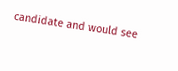candidate and would see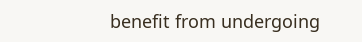benefit from undergoing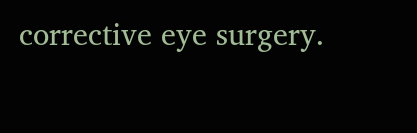corrective eye surgery.